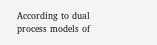According to dual process models of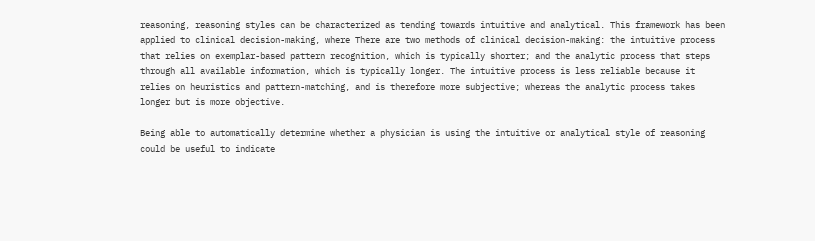reasoning, reasoning styles can be characterized as tending towards intuitive and analytical. This framework has been applied to clinical decision-making, where There are two methods of clinical decision-making: the intuitive process that relies on exemplar-based pattern recognition, which is typically shorter; and the analytic process that steps through all available information, which is typically longer. The intuitive process is less reliable because it relies on heuristics and pattern-matching, and is therefore more subjective; whereas the analytic process takes longer but is more objective.

Being able to automatically determine whether a physician is using the intuitive or analytical style of reasoning could be useful to indicate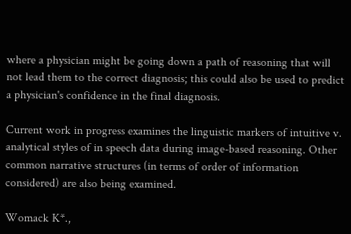where a physician might be going down a path of reasoning that will not lead them to the correct diagnosis; this could also be used to predict a physician's confidence in the final diagnosis.

Current work in progress examines the linguistic markers of intuitive v. analytical styles of in speech data during image-based reasoning. Other common narrative structures (in terms of order of information considered) are also being examined.

Womack K*.,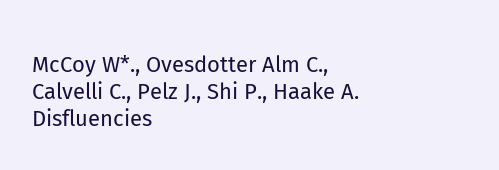McCoy W*., Ovesdotter Alm C., Calvelli C., Pelz J., Shi P., Haake A. Disfluencies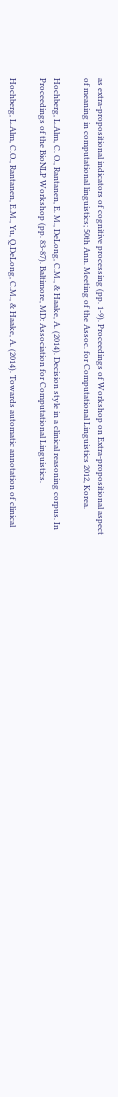as extra-propositional indicators of cognitive processing (pp. 1-9). Proceedings of Workshop on Extra-propositional aspect of meaning in computational linguistics; 50th Ann. Meeting of the Assoc. for Computational Linguistics 2012, Korea.

Hochberg, L.Alm, C. O., Rantanen, E. M., DeLong, C.M., & Haake, A. (2014). Decision style in a clinical reasoning corpus. In Proceedings of the BioNLP Workshop (pp. 83-87). Baltimore, MD: Association for Computational Linguistics.

Hochberg, L.Alm, C.O., Rantanen, E.M., Yu, Q.DeLong, C.M., & Haake, A. (2014). Towards automatic annotation of clinical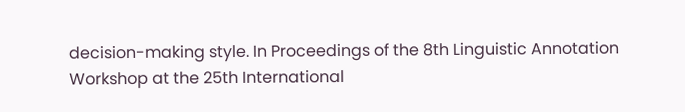decision-making style. In Proceedings of the 8th Linguistic Annotation Workshop at the 25th International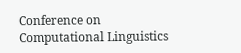Conference on Computational Linguistics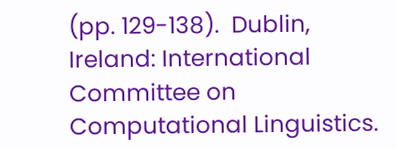(pp. 129-138).  Dublin, Ireland: International Committee on Computational Linguistics.